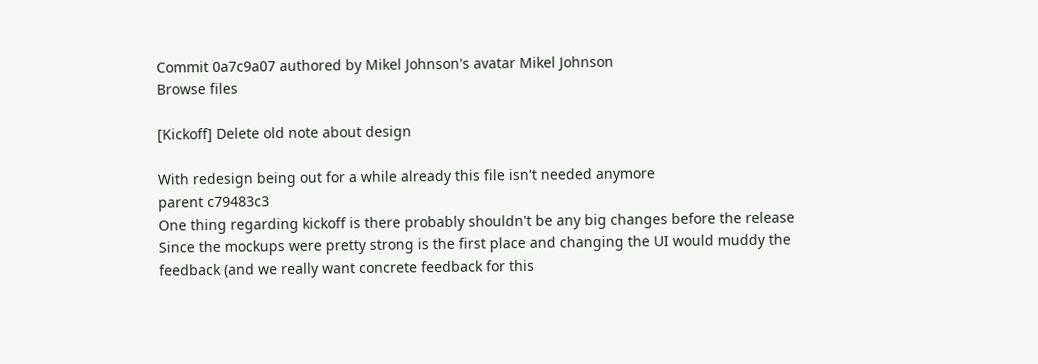Commit 0a7c9a07 authored by Mikel Johnson's avatar Mikel Johnson
Browse files

[Kickoff] Delete old note about design

With redesign being out for a while already this file isn't needed anymore
parent c79483c3
One thing regarding kickoff is there probably shouldn't be any big changes before the release
Since the mockups were pretty strong is the first place and changing the UI would muddy the feedback (and we really want concrete feedback for this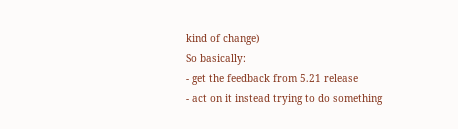kind of change)
So basically:
- get the feedback from 5.21 release
- act on it instead trying to do something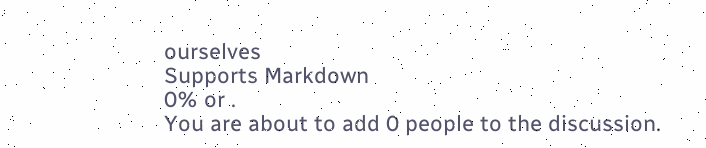ourselves
Supports Markdown
0% or .
You are about to add 0 people to the discussion.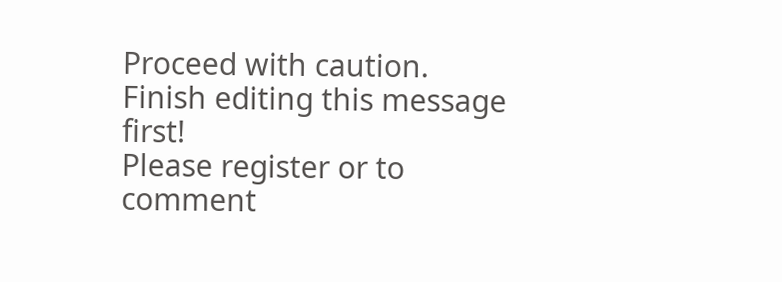Proceed with caution.
Finish editing this message first!
Please register or to comment